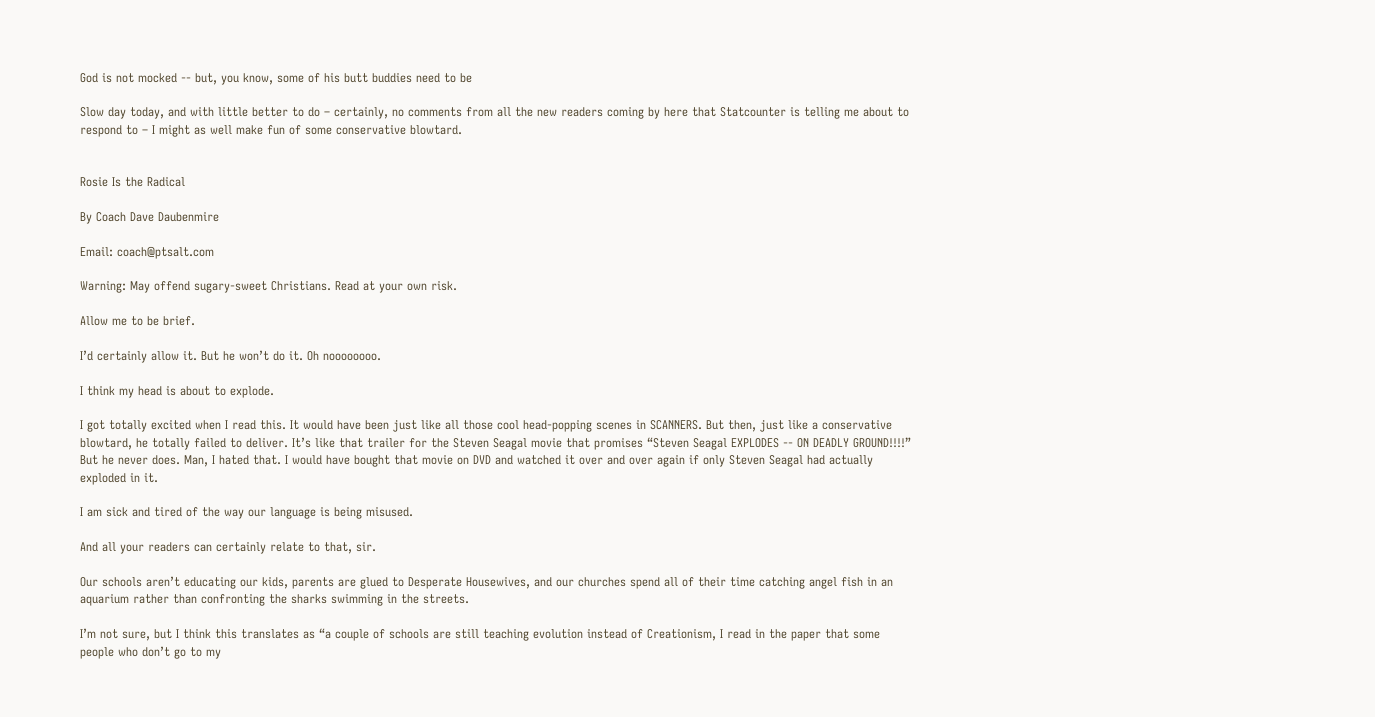God is not mocked -- but, you know, some of his butt buddies need to be

Slow day today, and with little better to do – certainly, no comments from all the new readers coming by here that Statcounter is telling me about to respond to – I might as well make fun of some conservative blowtard.


Rosie Is the Radical

By Coach Dave Daubenmire

Email: coach@ptsalt.com

Warning: May offend sugary-sweet Christians. Read at your own risk.

Allow me to be brief.

I’d certainly allow it. But he won’t do it. Oh noooooooo.

I think my head is about to explode.

I got totally excited when I read this. It would have been just like all those cool head-popping scenes in SCANNERS. But then, just like a conservative blowtard, he totally failed to deliver. It’s like that trailer for the Steven Seagal movie that promises “Steven Seagal EXPLODES -- ON DEADLY GROUND!!!!” But he never does. Man, I hated that. I would have bought that movie on DVD and watched it over and over again if only Steven Seagal had actually exploded in it.

I am sick and tired of the way our language is being misused.

And all your readers can certainly relate to that, sir.

Our schools aren’t educating our kids, parents are glued to Desperate Housewives, and our churches spend all of their time catching angel fish in an aquarium rather than confronting the sharks swimming in the streets.

I’m not sure, but I think this translates as “a couple of schools are still teaching evolution instead of Creationism, I read in the paper that some people who don’t go to my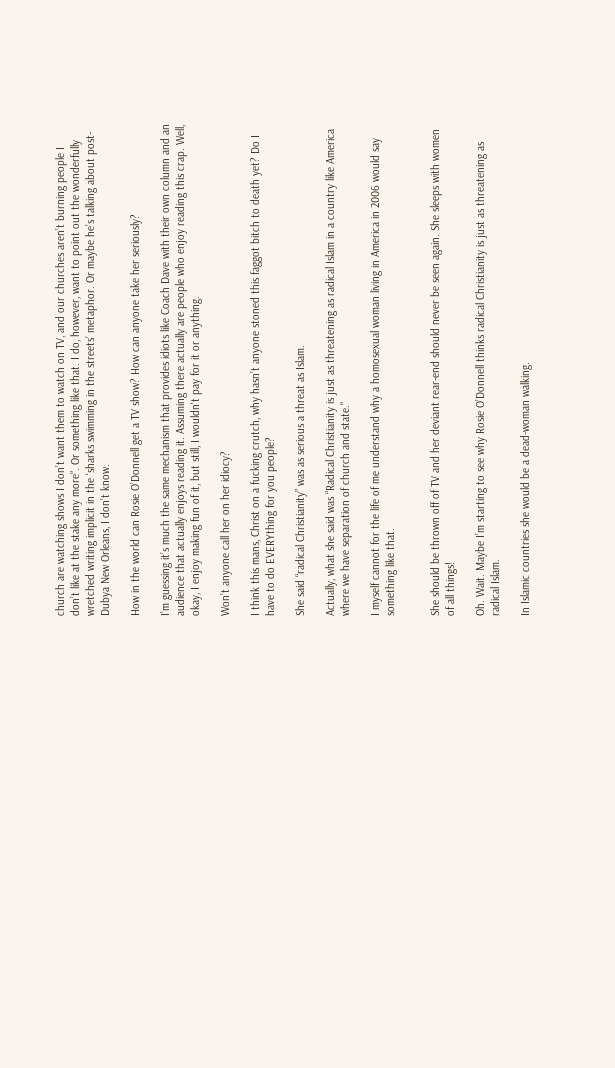church are watching shows I don’t want them to watch on TV, and our churches aren’t burning people I don’t like at the stake any more”. Or something like that. I do, however, want to point out the wonderfully wretched writing implicit in the ‘sharks swimming in the streets’ metaphor. Or maybe he’s talking about post-Dubya New Orleans, I don’t know.

How in the world can Rosie O’Donnell get a TV show? How can anyone take her seriously?

I’m guessing it’s much the same mechanism that provides idiots like Coach Dave with their own column and an audience that actually enjoys reading it. Assuming there actually are people who enjoy reading this crap. Well, okay, I enjoy making fun of it, but still, I wouldn't pay for it or anything.

Won’t anyone call her on her idiocy?

I think this mans, Christ on a fucking crutch, why hasn’t anyone stoned this faggot bitch to death yet? Do I have to do EVERYthing for you people?

She said “radical Christianity” was as serious a threat as Islam.

Actually, what she said was “Radical Christianity is just as threatening as radical Islam in a country like America where we have separation of church and state."

I myself cannot for the life of me understand why a homosexual woman living in America in 2006 would say something like that.


She should be thrown off of TV and her deviant rear-end should never be seen again. She sleeps with women of all things!

Oh. Wait. Maybe I’m starting to see why Rosie O’Donnell thinks radical Christianity is just as threatening as radical Islam.

In Islamic countries she would be a dead-woman walking.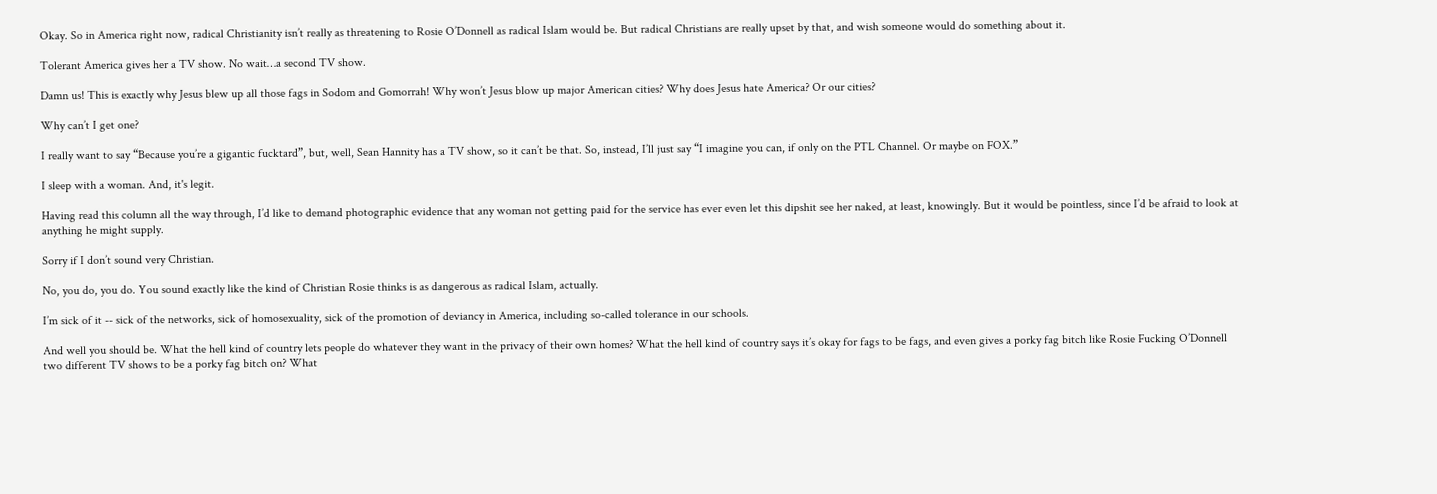Okay. So in America right now, radical Christianity isn’t really as threatening to Rosie O’Donnell as radical Islam would be. But radical Christians are really upset by that, and wish someone would do something about it.

Tolerant America gives her a TV show. No wait…a second TV show.

Damn us! This is exactly why Jesus blew up all those fags in Sodom and Gomorrah! Why won’t Jesus blow up major American cities? Why does Jesus hate America? Or our cities?

Why can’t I get one?

I really want to say “Because you’re a gigantic fucktard”, but, well, Sean Hannity has a TV show, so it can’t be that. So, instead, I’ll just say “I imagine you can, if only on the PTL Channel. Or maybe on FOX.”

I sleep with a woman. And, it's legit.

Having read this column all the way through, I’d like to demand photographic evidence that any woman not getting paid for the service has ever even let this dipshit see her naked, at least, knowingly. But it would be pointless, since I’d be afraid to look at anything he might supply.

Sorry if I don’t sound very Christian.

No, you do, you do. You sound exactly like the kind of Christian Rosie thinks is as dangerous as radical Islam, actually.

I’m sick of it -- sick of the networks, sick of homosexuality, sick of the promotion of deviancy in America, including so-called tolerance in our schools.

And well you should be. What the hell kind of country lets people do whatever they want in the privacy of their own homes? What the hell kind of country says it’s okay for fags to be fags, and even gives a porky fag bitch like Rosie Fucking O’Donnell two different TV shows to be a porky fag bitch on? What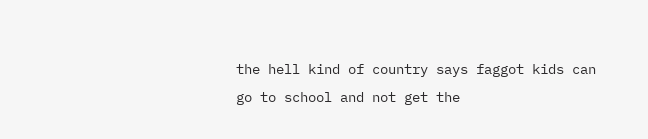the hell kind of country says faggot kids can go to school and not get the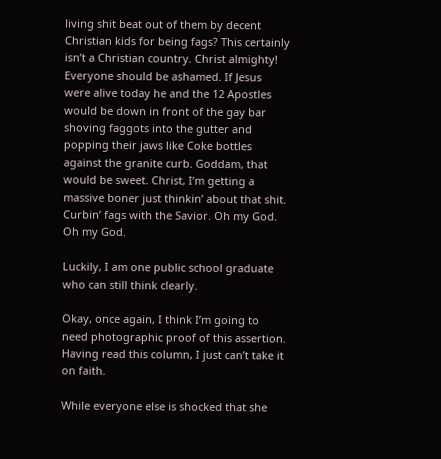living shit beat out of them by decent Christian kids for being fags? This certainly isn’t a Christian country. Christ almighty! Everyone should be ashamed. If Jesus were alive today he and the 12 Apostles would be down in front of the gay bar shoving faggots into the gutter and popping their jaws like Coke bottles against the granite curb. Goddam, that would be sweet. Christ, I’m getting a massive boner just thinkin’ about that shit. Curbin’ fags with the Savior. Oh my God. Oh my God.

Luckily, I am one public school graduate who can still think clearly.

Okay, once again, I think I’m going to need photographic proof of this assertion. Having read this column, I just can’t take it on faith.

While everyone else is shocked that she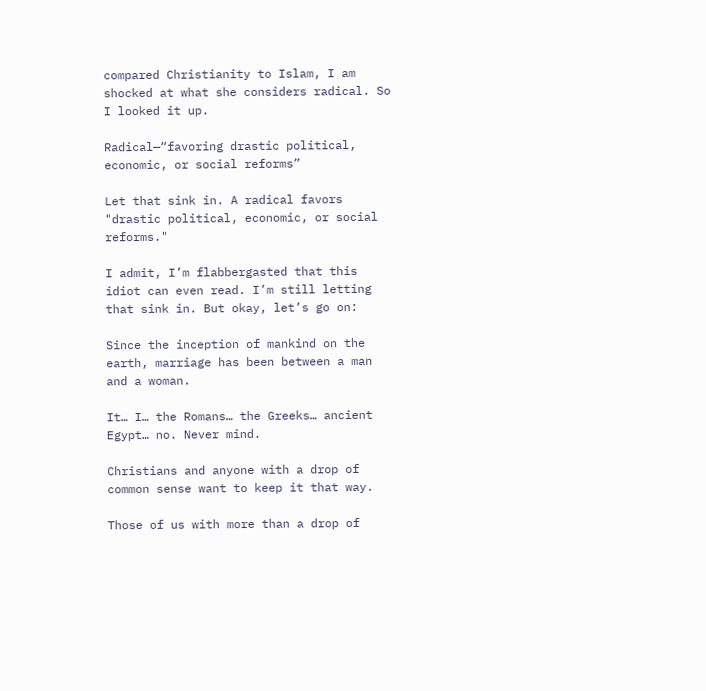compared Christianity to Islam, I am shocked at what she considers radical. So I looked it up.

Radical—“favoring drastic political, economic, or social reforms”

Let that sink in. A radical favors "drastic political, economic, or social reforms."

I admit, I’m flabbergasted that this idiot can even read. I’m still letting that sink in. But okay, let’s go on:

Since the inception of mankind on the earth, marriage has been between a man and a woman.

It… I… the Romans… the Greeks… ancient Egypt… no. Never mind.

Christians and anyone with a drop of common sense want to keep it that way.

Those of us with more than a drop of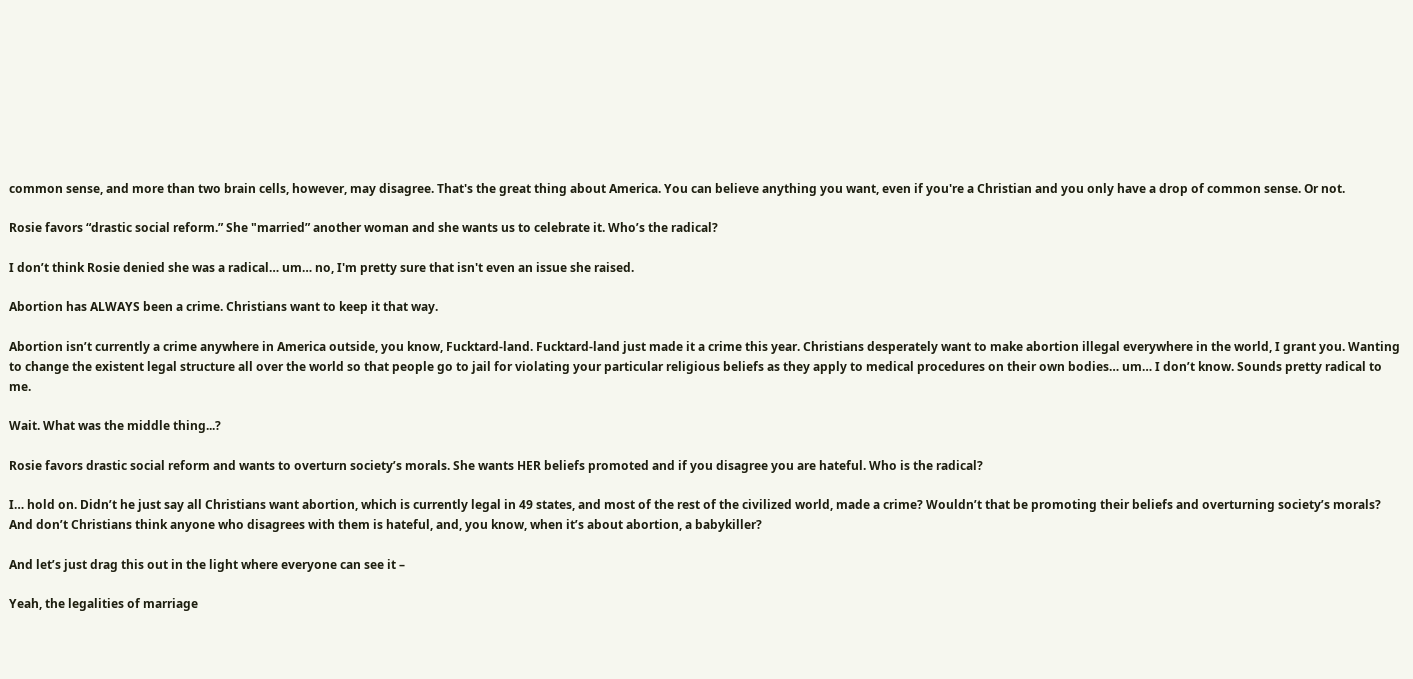common sense, and more than two brain cells, however, may disagree. That's the great thing about America. You can believe anything you want, even if you're a Christian and you only have a drop of common sense. Or not.

Rosie favors “drastic social reform.” She "married” another woman and she wants us to celebrate it. Who’s the radical?

I don’t think Rosie denied she was a radical… um… no, I'm pretty sure that isn't even an issue she raised.

Abortion has ALWAYS been a crime. Christians want to keep it that way.

Abortion isn’t currently a crime anywhere in America outside, you know, Fucktard-land. Fucktard-land just made it a crime this year. Christians desperately want to make abortion illegal everywhere in the world, I grant you. Wanting to change the existent legal structure all over the world so that people go to jail for violating your particular religious beliefs as they apply to medical procedures on their own bodies… um… I don’t know. Sounds pretty radical to me.

Wait. What was the middle thing...?

Rosie favors drastic social reform and wants to overturn society’s morals. She wants HER beliefs promoted and if you disagree you are hateful. Who is the radical?

I… hold on. Didn’t he just say all Christians want abortion, which is currently legal in 49 states, and most of the rest of the civilized world, made a crime? Wouldn’t that be promoting their beliefs and overturning society’s morals? And don’t Christians think anyone who disagrees with them is hateful, and, you know, when it’s about abortion, a babykiller?

And let’s just drag this out in the light where everyone can see it –

Yeah, the legalities of marriage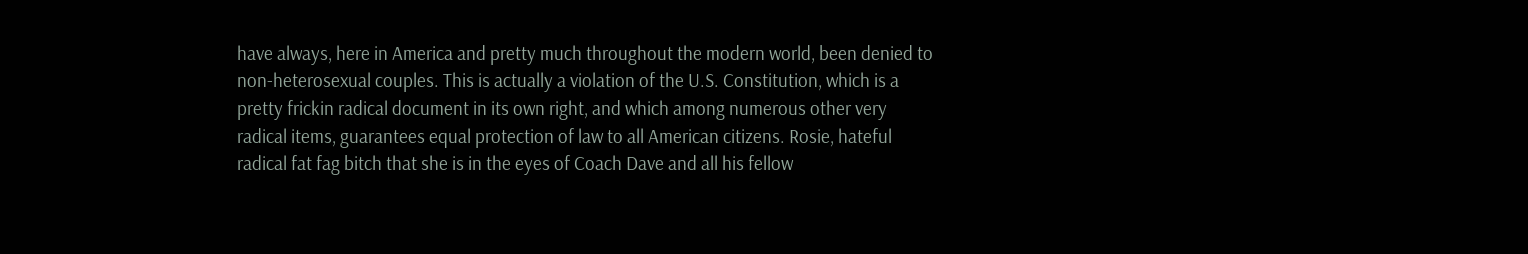have always, here in America and pretty much throughout the modern world, been denied to non-heterosexual couples. This is actually a violation of the U.S. Constitution, which is a pretty frickin radical document in its own right, and which among numerous other very radical items, guarantees equal protection of law to all American citizens. Rosie, hateful radical fat fag bitch that she is in the eyes of Coach Dave and all his fellow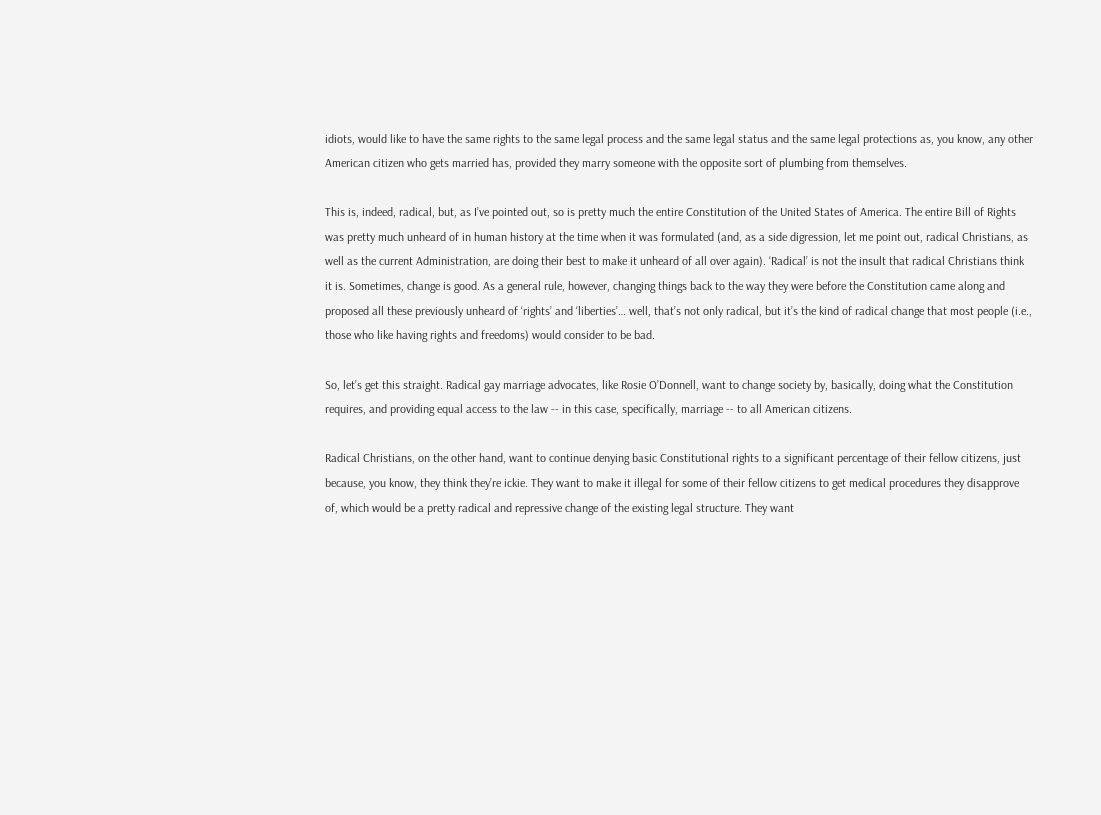idiots, would like to have the same rights to the same legal process and the same legal status and the same legal protections as, you know, any other American citizen who gets married has, provided they marry someone with the opposite sort of plumbing from themselves.

This is, indeed, radical, but, as I’ve pointed out, so is pretty much the entire Constitution of the United States of America. The entire Bill of Rights was pretty much unheard of in human history at the time when it was formulated (and, as a side digression, let me point out, radical Christians, as well as the current Administration, are doing their best to make it unheard of all over again). ‘Radical’ is not the insult that radical Christians think it is. Sometimes, change is good. As a general rule, however, changing things back to the way they were before the Constitution came along and proposed all these previously unheard of ‘rights’ and ‘liberties’… well, that’s not only radical, but it’s the kind of radical change that most people (i.e., those who like having rights and freedoms) would consider to be bad.

So, let’s get this straight. Radical gay marriage advocates, like Rosie O’Donnell, want to change society by, basically, doing what the Constitution requires, and providing equal access to the law -- in this case, specifically, marriage -- to all American citizens.

Radical Christians, on the other hand, want to continue denying basic Constitutional rights to a significant percentage of their fellow citizens, just because, you know, they think they’re ickie. They want to make it illegal for some of their fellow citizens to get medical procedures they disapprove of, which would be a pretty radical and repressive change of the existing legal structure. They want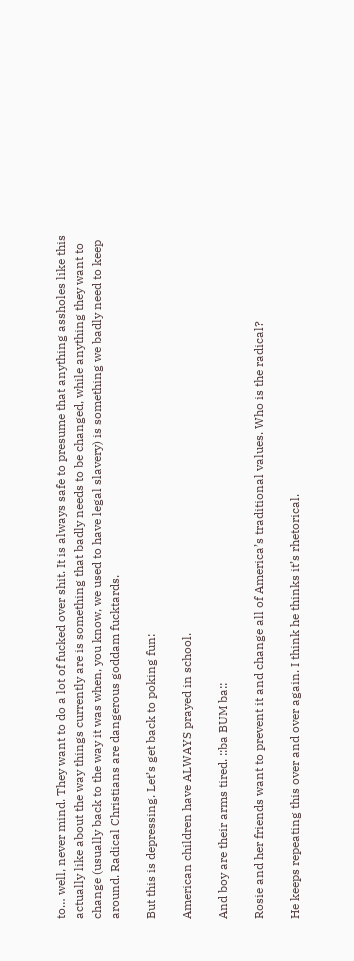to… well, never mind. They want to do a lot of fucked over shit. It is always safe to presume that anything assholes like this actually like about the way things currently are is something that badly needs to be changed, while anything they want to change (usually back to the way it was when, you know, we used to have legal slavery) is something we badly need to keep around. Radical Christians are dangerous goddam fucktards.

But this is depressing. Let’s get back to poking fun:

American children have ALWAYS prayed in school.

And boy are their arms tired. ::ba BUM ba::

Rosie and her friends want to prevent it and change all of America’s traditional values. Who is the radical?

He keeps repeating this over and over again. I think he thinks it’s rhetorical.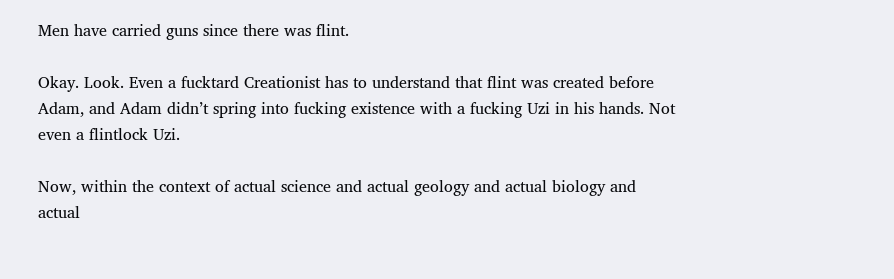Men have carried guns since there was flint.

Okay. Look. Even a fucktard Creationist has to understand that flint was created before Adam, and Adam didn’t spring into fucking existence with a fucking Uzi in his hands. Not even a flintlock Uzi.

Now, within the context of actual science and actual geology and actual biology and actual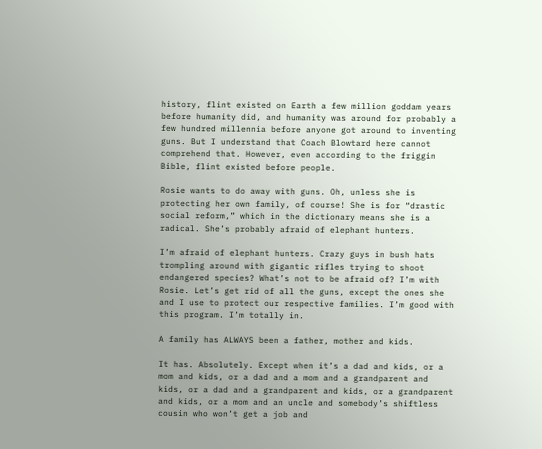history, flint existed on Earth a few million goddam years before humanity did, and humanity was around for probably a few hundred millennia before anyone got around to inventing guns. But I understand that Coach Blowtard here cannot comprehend that. However, even according to the friggin Bible, flint existed before people.

Rosie wants to do away with guns. Oh, unless she is protecting her own family, of course! She is for “drastic social reform,” which in the dictionary means she is a radical. She’s probably afraid of elephant hunters.

I’m afraid of elephant hunters. Crazy guys in bush hats trompling around with gigantic rifles trying to shoot endangered species? What’s not to be afraid of? I’m with Rosie. Let’s get rid of all the guns, except the ones she and I use to protect our respective families. I’m good with this program. I’m totally in.

A family has ALWAYS been a father, mother and kids.

It has. Absolutely. Except when it’s a dad and kids, or a mom and kids, or a dad and a mom and a grandparent and kids, or a dad and a grandparent and kids, or a grandparent and kids, or a mom and an uncle and somebody’s shiftless cousin who won’t get a job and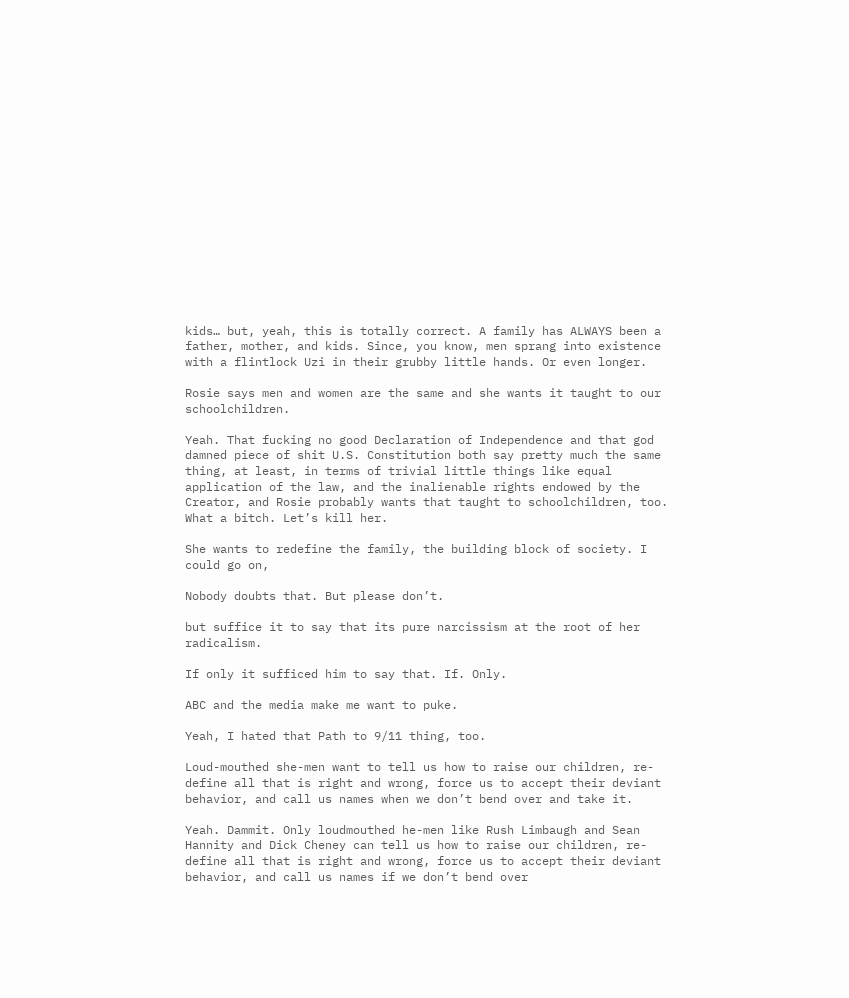kids… but, yeah, this is totally correct. A family has ALWAYS been a father, mother, and kids. Since, you know, men sprang into existence with a flintlock Uzi in their grubby little hands. Or even longer.

Rosie says men and women are the same and she wants it taught to our schoolchildren.

Yeah. That fucking no good Declaration of Independence and that god damned piece of shit U.S. Constitution both say pretty much the same thing, at least, in terms of trivial little things like equal application of the law, and the inalienable rights endowed by the Creator, and Rosie probably wants that taught to schoolchildren, too. What a bitch. Let’s kill her.

She wants to redefine the family, the building block of society. I could go on,

Nobody doubts that. But please don’t.

but suffice it to say that its pure narcissism at the root of her radicalism.

If only it sufficed him to say that. If. Only.

ABC and the media make me want to puke.

Yeah, I hated that Path to 9/11 thing, too.

Loud-mouthed she-men want to tell us how to raise our children, re-define all that is right and wrong, force us to accept their deviant behavior, and call us names when we don’t bend over and take it.

Yeah. Dammit. Only loudmouthed he-men like Rush Limbaugh and Sean Hannity and Dick Cheney can tell us how to raise our children, re-define all that is right and wrong, force us to accept their deviant behavior, and call us names if we don’t bend over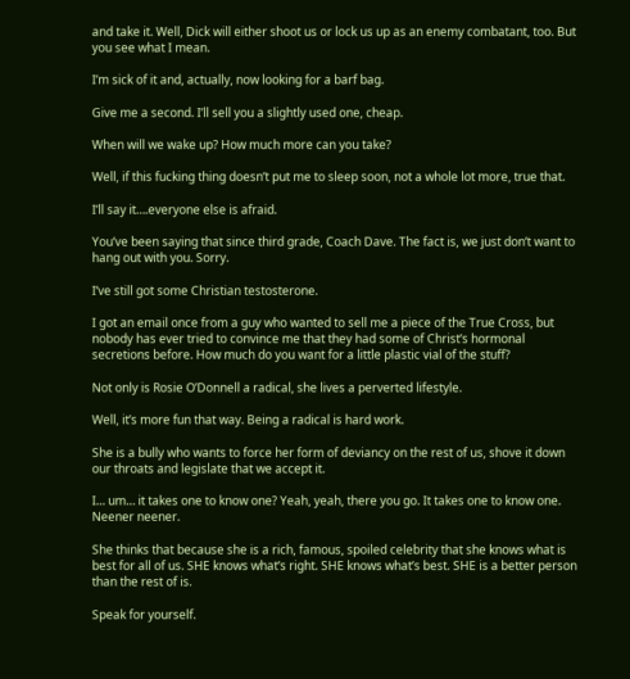and take it. Well, Dick will either shoot us or lock us up as an enemy combatant, too. But you see what I mean.

I’m sick of it and, actually, now looking for a barf bag.

Give me a second. I’ll sell you a slightly used one, cheap.

When will we wake up? How much more can you take?

Well, if this fucking thing doesn’t put me to sleep soon, not a whole lot more, true that.

I’ll say it….everyone else is afraid.

You’ve been saying that since third grade, Coach Dave. The fact is, we just don’t want to hang out with you. Sorry.

I’ve still got some Christian testosterone.

I got an email once from a guy who wanted to sell me a piece of the True Cross, but nobody has ever tried to convince me that they had some of Christ’s hormonal secretions before. How much do you want for a little plastic vial of the stuff?

Not only is Rosie O’Donnell a radical, she lives a perverted lifestyle.

Well, it’s more fun that way. Being a radical is hard work.

She is a bully who wants to force her form of deviancy on the rest of us, shove it down our throats and legislate that we accept it.

I… um… it takes one to know one? Yeah, yeah, there you go. It takes one to know one. Neener neener.

She thinks that because she is a rich, famous, spoiled celebrity that she knows what is best for all of us. SHE knows what’s right. SHE knows what’s best. SHE is a better person than the rest of is.

Speak for yourself.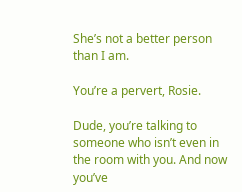She’s not a better person than I am.

You’re a pervert, Rosie.

Dude, you’re talking to someone who isn’t even in the room with you. And now you’ve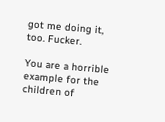got me doing it, too. Fucker.

You are a horrible example for the children of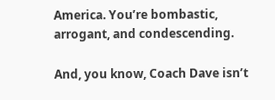America. You’re bombastic, arrogant, and condescending.

And, you know, Coach Dave isn’t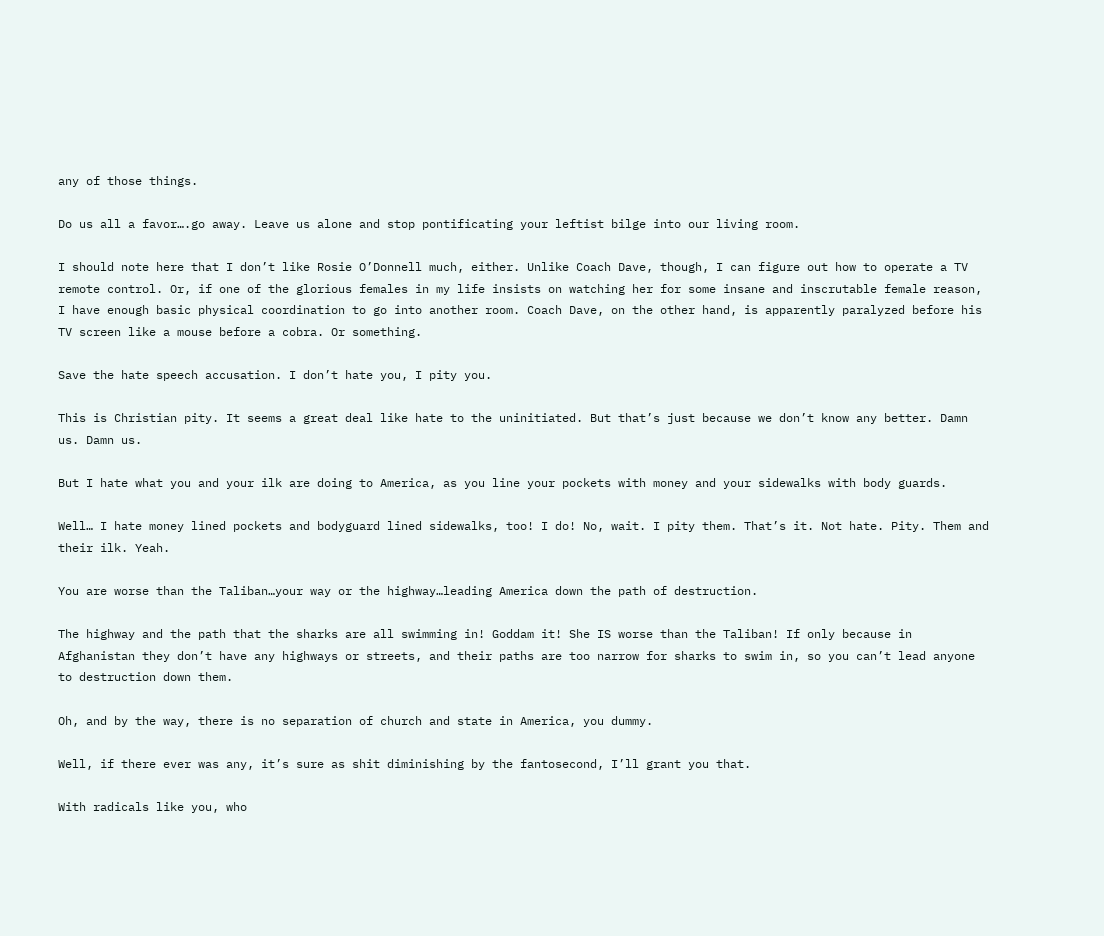any of those things.

Do us all a favor….go away. Leave us alone and stop pontificating your leftist bilge into our living room.

I should note here that I don’t like Rosie O’Donnell much, either. Unlike Coach Dave, though, I can figure out how to operate a TV remote control. Or, if one of the glorious females in my life insists on watching her for some insane and inscrutable female reason, I have enough basic physical coordination to go into another room. Coach Dave, on the other hand, is apparently paralyzed before his TV screen like a mouse before a cobra. Or something.

Save the hate speech accusation. I don’t hate you, I pity you.

This is Christian pity. It seems a great deal like hate to the uninitiated. But that’s just because we don’t know any better. Damn us. Damn us.

But I hate what you and your ilk are doing to America, as you line your pockets with money and your sidewalks with body guards.

Well… I hate money lined pockets and bodyguard lined sidewalks, too! I do! No, wait. I pity them. That’s it. Not hate. Pity. Them and their ilk. Yeah.

You are worse than the Taliban…your way or the highway…leading America down the path of destruction.

The highway and the path that the sharks are all swimming in! Goddam it! She IS worse than the Taliban! If only because in Afghanistan they don’t have any highways or streets, and their paths are too narrow for sharks to swim in, so you can’t lead anyone to destruction down them.

Oh, and by the way, there is no separation of church and state in America, you dummy.

Well, if there ever was any, it’s sure as shit diminishing by the fantosecond, I’ll grant you that.

With radicals like you, who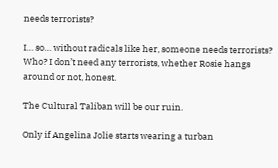needs terrorists?

I… so… without radicals like her, someone needs terrorists? Who? I don’t need any terrorists, whether Rosie hangs around or not, honest.

The Cultural Taliban will be our ruin.

Only if Angelina Jolie starts wearing a turban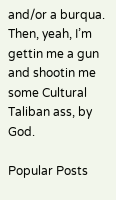and/or a burqua. Then, yeah, I’m gettin me a gun and shootin me some Cultural Taliban ass, by God.

Popular Posts